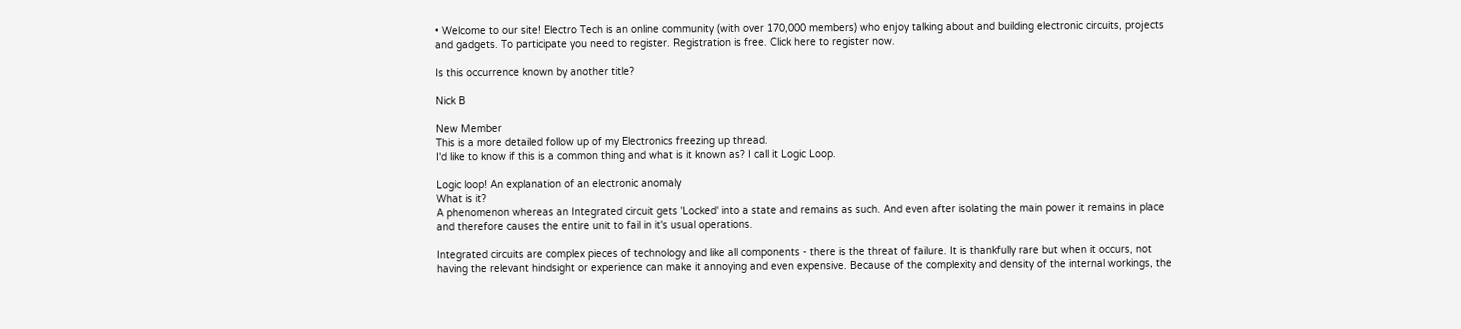• Welcome to our site! Electro Tech is an online community (with over 170,000 members) who enjoy talking about and building electronic circuits, projects and gadgets. To participate you need to register. Registration is free. Click here to register now.

Is this occurrence known by another title?

Nick B

New Member
This is a more detailed follow up of my Electronics freezing up thread.
I'd like to know if this is a common thing and what is it known as? I call it Logic Loop.

Logic loop! An explanation of an electronic anomaly
What is it?
A phenomenon whereas an Integrated circuit gets 'Locked' into a state and remains as such. And even after isolating the main power it remains in place and therefore causes the entire unit to fail in it's usual operations.

Integrated circuits are complex pieces of technology and like all components - there is the threat of failure. It is thankfully rare but when it occurs, not having the relevant hindsight or experience can make it annoying and even expensive. Because of the complexity and density of the internal workings, the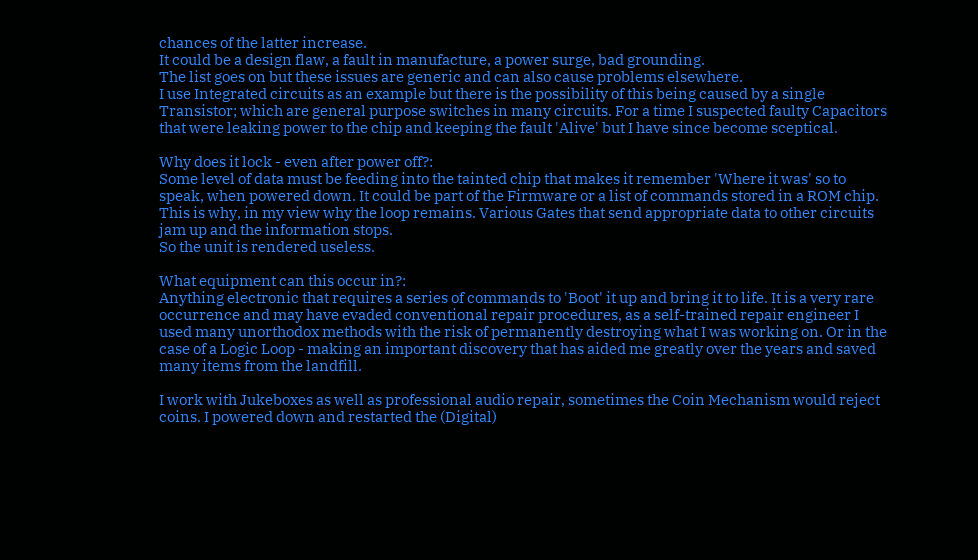chances of the latter increase.
It could be a design flaw, a fault in manufacture, a power surge, bad grounding.
The list goes on but these issues are generic and can also cause problems elsewhere.
I use Integrated circuits as an example but there is the possibility of this being caused by a single Transistor; which are general purpose switches in many circuits. For a time I suspected faulty Capacitors that were leaking power to the chip and keeping the fault 'Alive' but I have since become sceptical.

Why does it lock - even after power off?:
Some level of data must be feeding into the tainted chip that makes it remember 'Where it was' so to speak, when powered down. It could be part of the Firmware or a list of commands stored in a ROM chip.
This is why, in my view why the loop remains. Various Gates that send appropriate data to other circuits jam up and the information stops.
So the unit is rendered useless.

What equipment can this occur in?:
Anything electronic that requires a series of commands to 'Boot' it up and bring it to life. It is a very rare occurrence and may have evaded conventional repair procedures, as a self-trained repair engineer I used many unorthodox methods with the risk of permanently destroying what I was working on. Or in the case of a Logic Loop - making an important discovery that has aided me greatly over the years and saved many items from the landfill.

I work with Jukeboxes as well as professional audio repair, sometimes the Coin Mechanism would reject coins. I powered down and restarted the (Digital)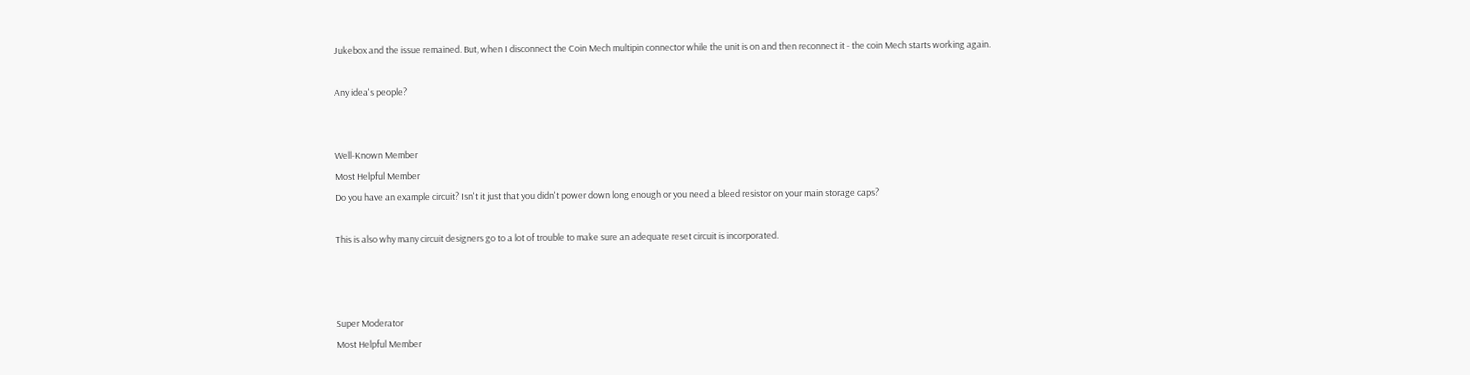Jukebox and the issue remained. But, when I disconnect the Coin Mech multipin connector while the unit is on and then reconnect it - the coin Mech starts working again.

Any idea's people?


Well-Known Member
Most Helpful Member
Do you have an example circuit? Isn't it just that you didn't power down long enough or you need a bleed resistor on your main storage caps?

This is also why many circuit designers go to a lot of trouble to make sure an adequate reset circuit is incorporated.



Super Moderator
Most Helpful Member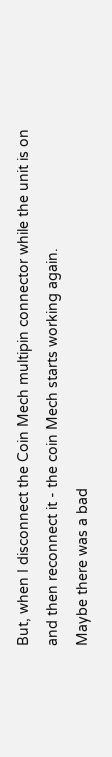But, when I disconnect the Coin Mech multipin connector while the unit is on and then reconnect it - the coin Mech starts working again.
Maybe there was a bad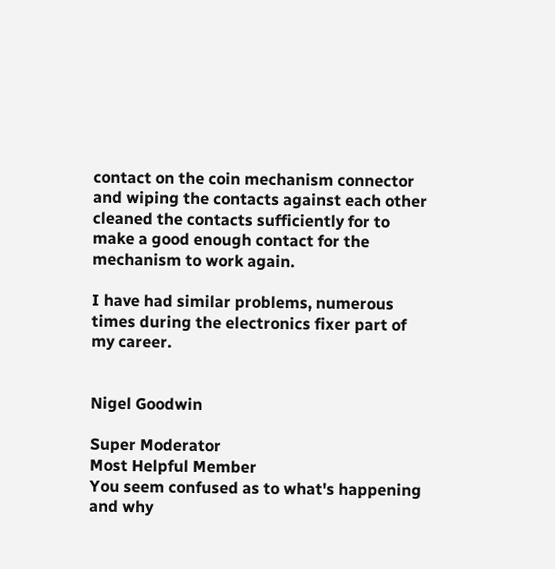contact on the coin mechanism connector and wiping the contacts against each other cleaned the contacts sufficiently for to make a good enough contact for the mechanism to work again.

I have had similar problems, numerous times during the electronics fixer part of my career.


Nigel Goodwin

Super Moderator
Most Helpful Member
You seem confused as to what's happening and why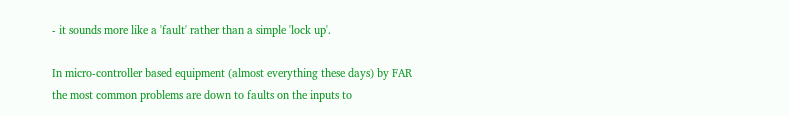- it sounds more like a 'fault' rather than a simple 'lock up'.

In micro-controller based equipment (almost everything these days) by FAR the most common problems are down to faults on the inputs to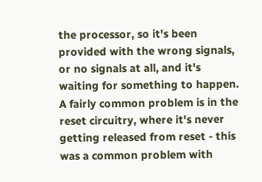the processor, so it's been provided with the wrong signals, or no signals at all, and it's waiting for something to happen. A fairly common problem is in the reset circuitry, where it's never getting released from reset - this was a common problem with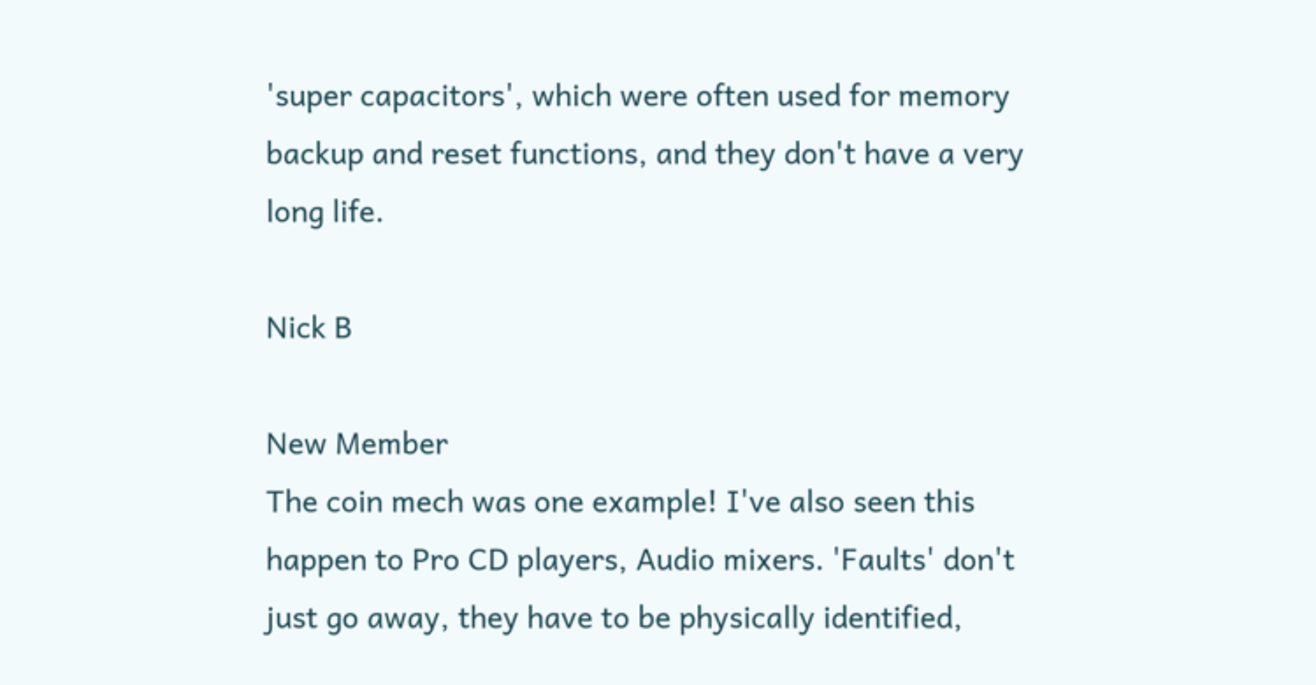'super capacitors', which were often used for memory backup and reset functions, and they don't have a very long life.

Nick B

New Member
The coin mech was one example! I've also seen this happen to Pro CD players, Audio mixers. 'Faults' don't just go away, they have to be physically identified,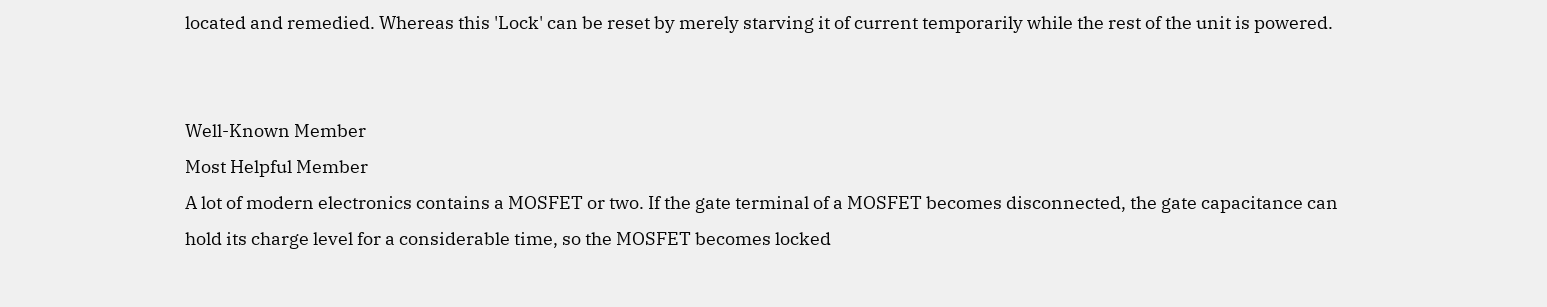located and remedied. Whereas this 'Lock' can be reset by merely starving it of current temporarily while the rest of the unit is powered.


Well-Known Member
Most Helpful Member
A lot of modern electronics contains a MOSFET or two. If the gate terminal of a MOSFET becomes disconnected, the gate capacitance can hold its charge level for a considerable time, so the MOSFET becomes locked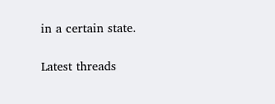in a certain state.

Latest threads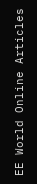EE World Online Articles